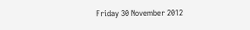Friday 30 November 2012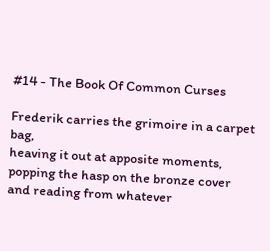#14 - The Book Of Common Curses

Frederik carries the grimoire in a carpet bag,
heaving it out at apposite moments,
popping the hasp on the bronze cover
and reading from whatever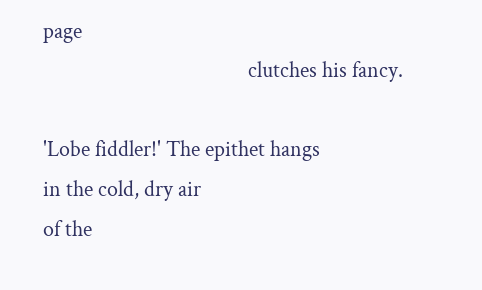page
                                         clutches his fancy.

'Lobe fiddler!' The epithet hangs
in the cold, dry air
of the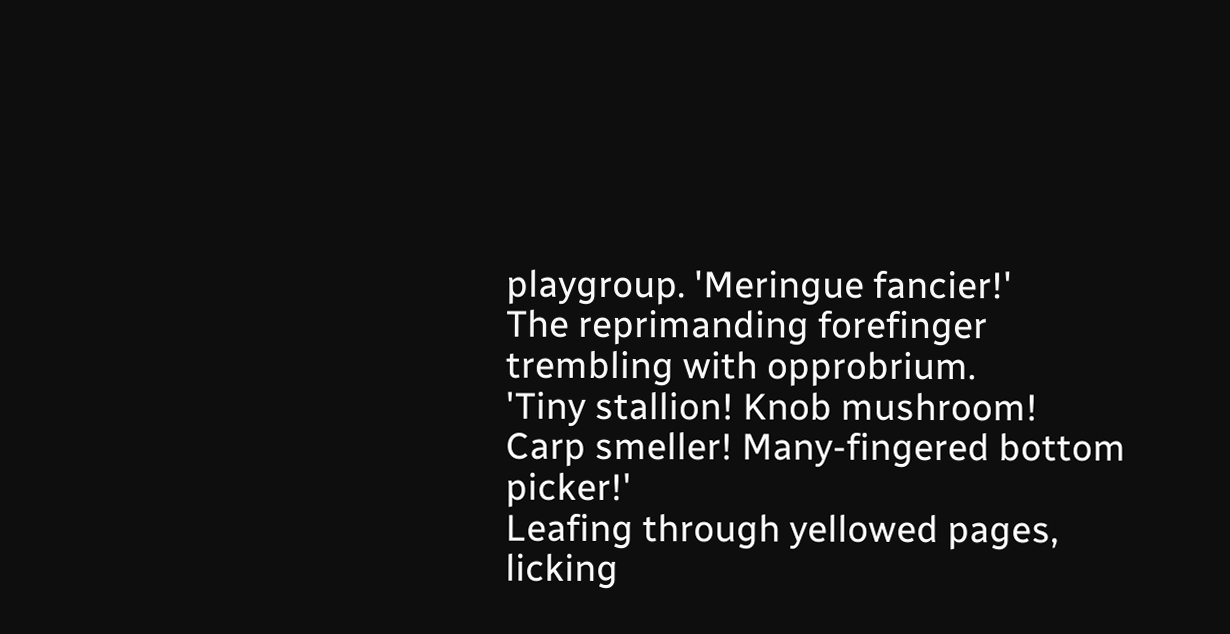playgroup. 'Meringue fancier!'
The reprimanding forefinger
trembling with opprobrium.
'Tiny stallion! Knob mushroom!
Carp smeller! Many-fingered bottom picker!'
Leafing through yellowed pages,
licking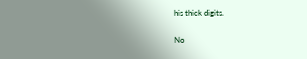his thick digits.

No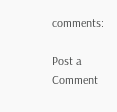comments:

Post a Comment